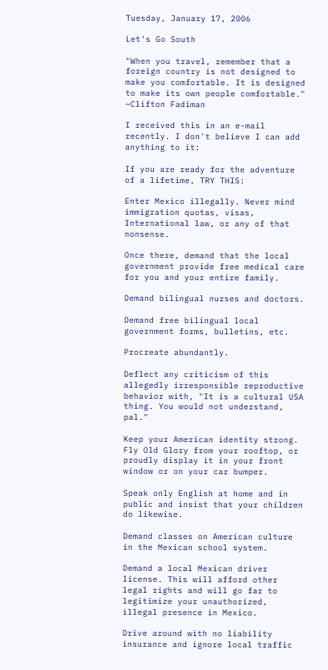Tuesday, January 17, 2006

Let's Go South

"When you travel, remember that a foreign country is not designed to make you comfortable. It is designed to make its own people comfortable." ~Clifton Fadiman

I received this in an e-mail recently. I don't believe I can add anything to it:

If you are ready for the adventure of a lifetime, TRY THIS:

Enter Mexico illegally. Never mind immigration quotas, visas, International law, or any of that nonsense.

Once there, demand that the local government provide free medical care for you and your entire family.

Demand bilingual nurses and doctors.

Demand free bilingual local government forms, bulletins, etc.

Procreate abundantly.

Deflect any criticism of this allegedly irresponsible reproductive behavior with, "It is a cultural USA thing. You would not understand, pal."

Keep your American identity strong. Fly Old Glory from your rooftop, or proudly display it in your front window or on your car bumper.

Speak only English at home and in public and insist that your children do likewise.

Demand classes on American culture in the Mexican school system.

Demand a local Mexican driver license. This will afford other legal rights and will go far to legitimize your unauthorized, illegal presence in Mexico.

Drive around with no liability insurance and ignore local traffic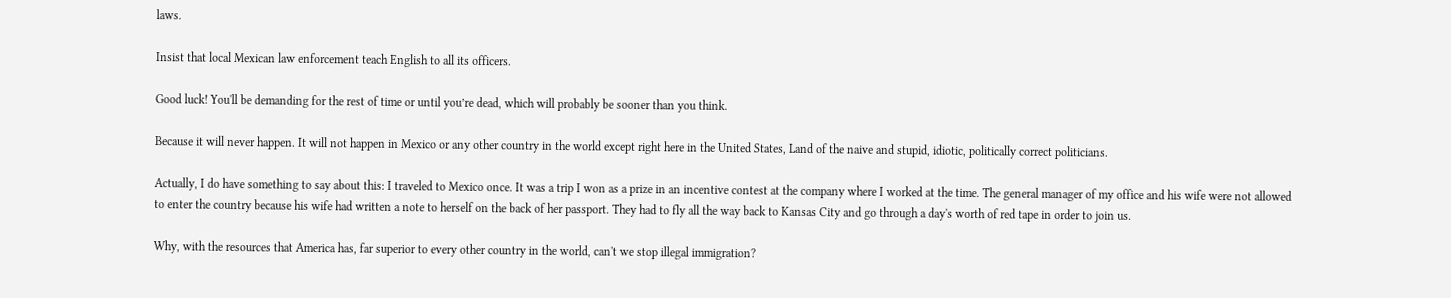laws.

Insist that local Mexican law enforcement teach English to all its officers.

Good luck! You'll be demanding for the rest of time or until you’re dead, which will probably be sooner than you think.

Because it will never happen. It will not happen in Mexico or any other country in the world except right here in the United States, Land of the naive and stupid, idiotic, politically correct politicians.

Actually, I do have something to say about this: I traveled to Mexico once. It was a trip I won as a prize in an incentive contest at the company where I worked at the time. The general manager of my office and his wife were not allowed to enter the country because his wife had written a note to herself on the back of her passport. They had to fly all the way back to Kansas City and go through a day's worth of red tape in order to join us.

Why, with the resources that America has, far superior to every other country in the world, can't we stop illegal immigration?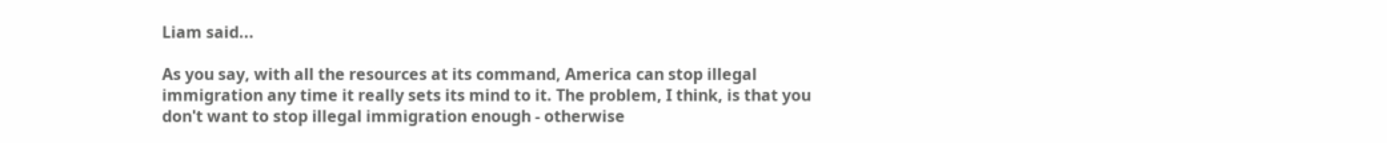Liam said...

As you say, with all the resources at its command, America can stop illegal immigration any time it really sets its mind to it. The problem, I think, is that you don't want to stop illegal immigration enough - otherwise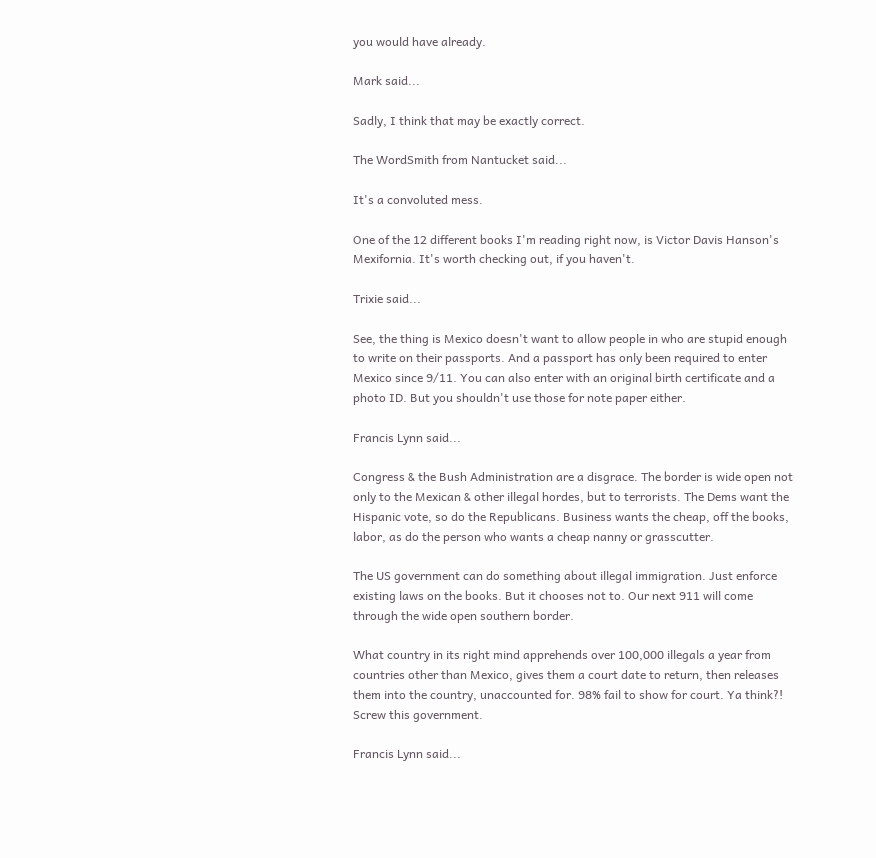you would have already.

Mark said...

Sadly, I think that may be exactly correct.

The WordSmith from Nantucket said...

It's a convoluted mess.

One of the 12 different books I'm reading right now, is Victor Davis Hanson's Mexifornia. It's worth checking out, if you haven't.

Trixie said...

See, the thing is Mexico doesn't want to allow people in who are stupid enough to write on their passports. And a passport has only been required to enter Mexico since 9/11. You can also enter with an original birth certificate and a photo ID. But you shouldn't use those for note paper either.

Francis Lynn said...

Congress & the Bush Administration are a disgrace. The border is wide open not only to the Mexican & other illegal hordes, but to terrorists. The Dems want the Hispanic vote, so do the Republicans. Business wants the cheap, off the books, labor, as do the person who wants a cheap nanny or grasscutter.

The US government can do something about illegal immigration. Just enforce existing laws on the books. But it chooses not to. Our next 911 will come through the wide open southern border.

What country in its right mind apprehends over 100,000 illegals a year from countries other than Mexico, gives them a court date to return, then releases them into the country, unaccounted for. 98% fail to show for court. Ya think?!
Screw this government.

Francis Lynn said...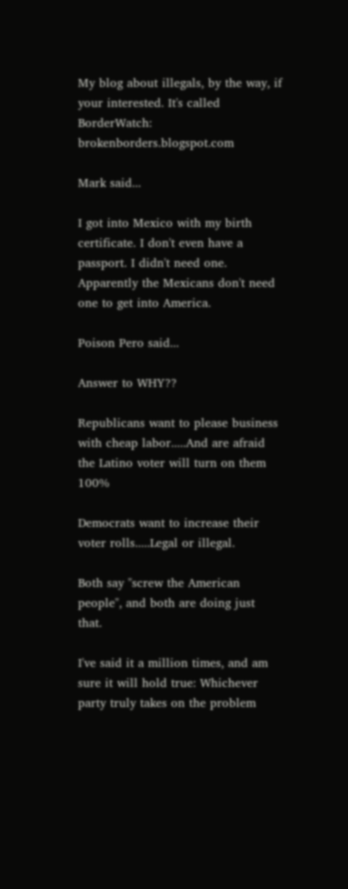My blog about illegals, by the way, if your interested. It's called BorderWatch: brokenborders.blogspot.com

Mark said...

I got into Mexico with my birth certificate. I don't even have a passport. I didn't need one. Apparently the Mexicans don't need one to get into America.

Poison Pero said...

Answer to WHY??

Republicans want to please business with cheap labor.....And are afraid the Latino voter will turn on them 100%

Democrats want to increase their voter rolls.....Legal or illegal.

Both say "screw the American people", and both are doing just that.

I've said it a million times, and am sure it will hold true: Whichever party truly takes on the problem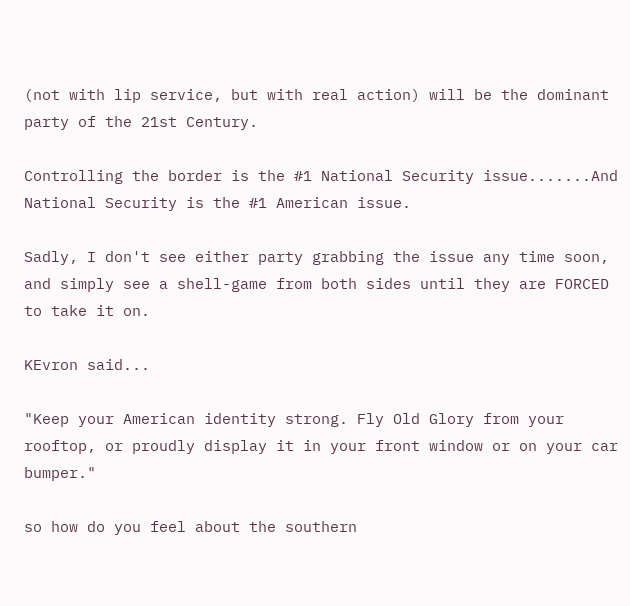(not with lip service, but with real action) will be the dominant party of the 21st Century.

Controlling the border is the #1 National Security issue.......And National Security is the #1 American issue.

Sadly, I don't see either party grabbing the issue any time soon, and simply see a shell-game from both sides until they are FORCED to take it on.

KEvron said...

"Keep your American identity strong. Fly Old Glory from your rooftop, or proudly display it in your front window or on your car bumper."

so how do you feel about the southern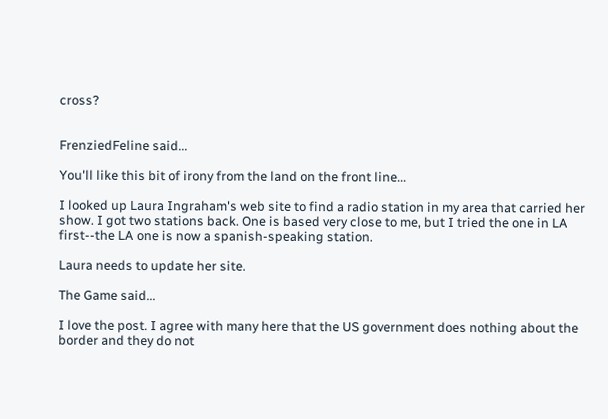cross?


FrenziedFeline said...

You'll like this bit of irony from the land on the front line...

I looked up Laura Ingraham's web site to find a radio station in my area that carried her show. I got two stations back. One is based very close to me, but I tried the one in LA first--the LA one is now a spanish-speaking station.

Laura needs to update her site.

The Game said...

I love the post. I agree with many here that the US government does nothing about the border and they do not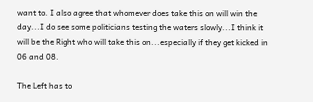want to. I also agree that whomever does take this on will win the day...I do see some politicians testing the waters slowly...I think it will be the Right who will take this on...especially if they get kicked in 06 and 08.

The Left has to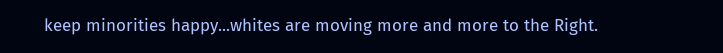keep minorities happy...whites are moving more and more to the Right.